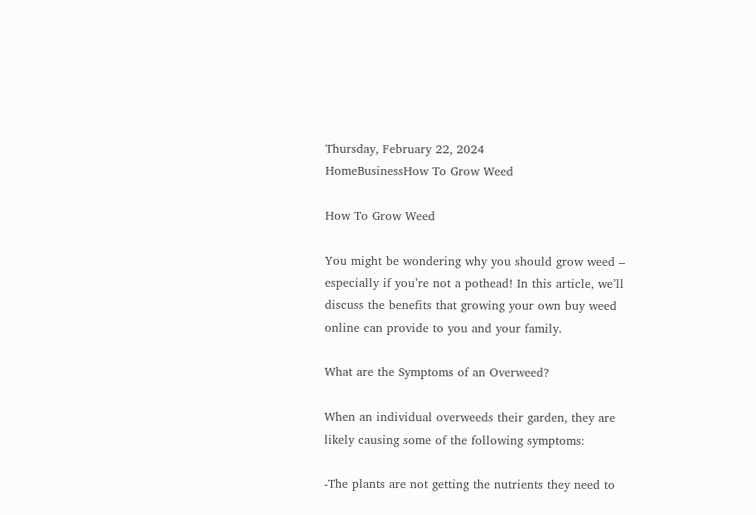Thursday, February 22, 2024
HomeBusinessHow To Grow Weed

How To Grow Weed

You might be wondering why you should grow weed – especially if you’re not a pothead! In this article, we’ll discuss the benefits that growing your own buy weed online can provide to you and your family.

What are the Symptoms of an Overweed?

When an individual overweeds their garden, they are likely causing some of the following symptoms:

-The plants are not getting the nutrients they need to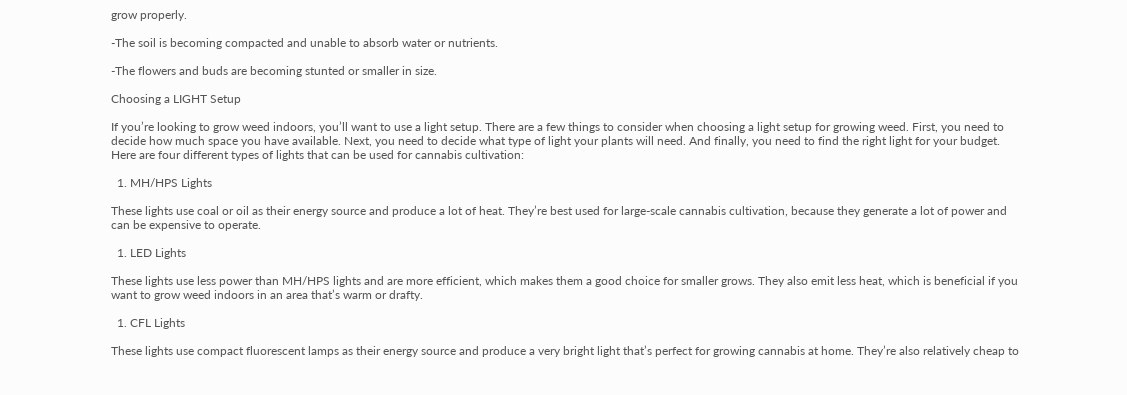grow properly.

-The soil is becoming compacted and unable to absorb water or nutrients.

-The flowers and buds are becoming stunted or smaller in size.

Choosing a LIGHT Setup

If you’re looking to grow weed indoors, you’ll want to use a light setup. There are a few things to consider when choosing a light setup for growing weed. First, you need to decide how much space you have available. Next, you need to decide what type of light your plants will need. And finally, you need to find the right light for your budget. Here are four different types of lights that can be used for cannabis cultivation:

  1. MH/HPS Lights

These lights use coal or oil as their energy source and produce a lot of heat. They’re best used for large-scale cannabis cultivation, because they generate a lot of power and can be expensive to operate.

  1. LED Lights

These lights use less power than MH/HPS lights and are more efficient, which makes them a good choice for smaller grows. They also emit less heat, which is beneficial if you want to grow weed indoors in an area that’s warm or drafty.

  1. CFL Lights

These lights use compact fluorescent lamps as their energy source and produce a very bright light that’s perfect for growing cannabis at home. They’re also relatively cheap to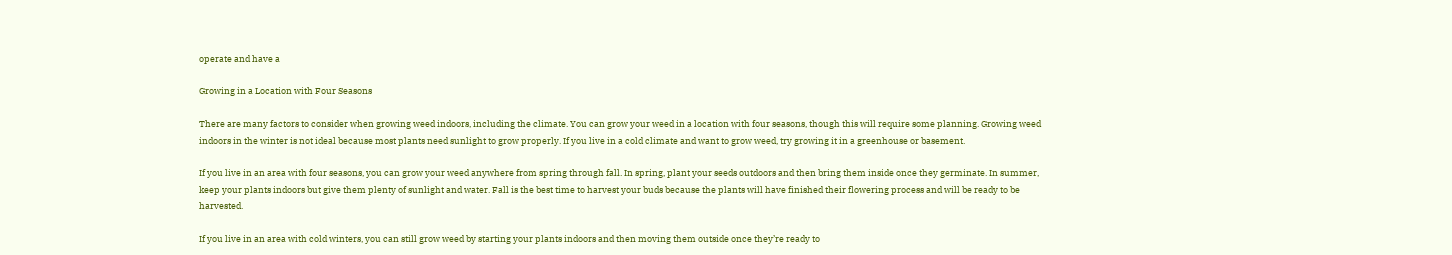operate and have a

Growing in a Location with Four Seasons

There are many factors to consider when growing weed indoors, including the climate. You can grow your weed in a location with four seasons, though this will require some planning. Growing weed indoors in the winter is not ideal because most plants need sunlight to grow properly. If you live in a cold climate and want to grow weed, try growing it in a greenhouse or basement.

If you live in an area with four seasons, you can grow your weed anywhere from spring through fall. In spring, plant your seeds outdoors and then bring them inside once they germinate. In summer, keep your plants indoors but give them plenty of sunlight and water. Fall is the best time to harvest your buds because the plants will have finished their flowering process and will be ready to be harvested.

If you live in an area with cold winters, you can still grow weed by starting your plants indoors and then moving them outside once they’re ready to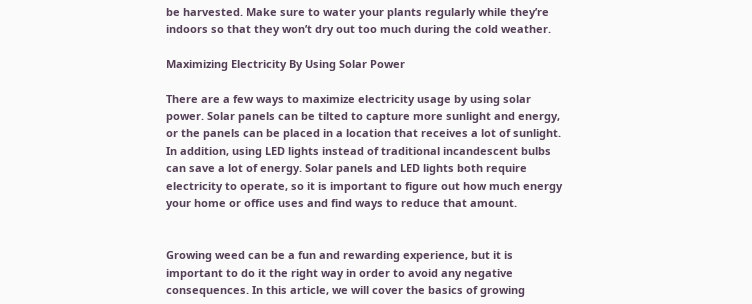be harvested. Make sure to water your plants regularly while they’re indoors so that they won’t dry out too much during the cold weather.

Maximizing Electricity By Using Solar Power

There are a few ways to maximize electricity usage by using solar power. Solar panels can be tilted to capture more sunlight and energy, or the panels can be placed in a location that receives a lot of sunlight. In addition, using LED lights instead of traditional incandescent bulbs can save a lot of energy. Solar panels and LED lights both require electricity to operate, so it is important to figure out how much energy your home or office uses and find ways to reduce that amount.


Growing weed can be a fun and rewarding experience, but it is important to do it the right way in order to avoid any negative consequences. In this article, we will cover the basics of growing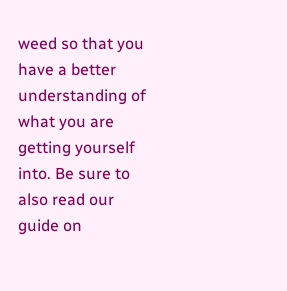weed so that you have a better understanding of what you are getting yourself into. Be sure to also read our guide on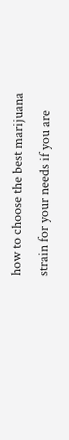how to choose the best marijuana strain for your needs if you are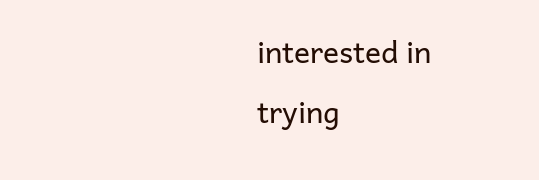interested in trying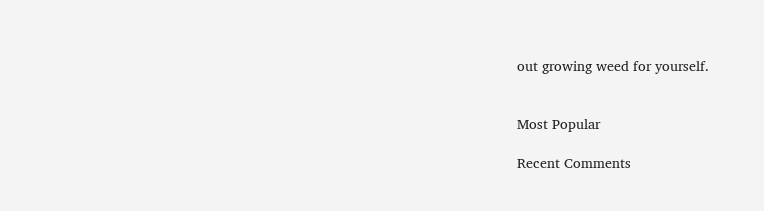out growing weed for yourself.


Most Popular

Recent Comments